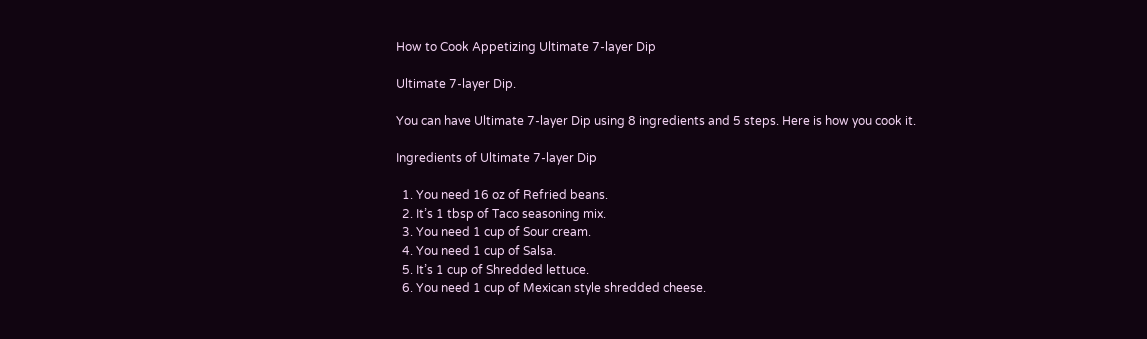How to Cook Appetizing Ultimate 7-layer Dip

Ultimate 7-layer Dip.

You can have Ultimate 7-layer Dip using 8 ingredients and 5 steps. Here is how you cook it.

Ingredients of Ultimate 7-layer Dip

  1. You need 16 oz of Refried beans.
  2. It’s 1 tbsp of Taco seasoning mix.
  3. You need 1 cup of Sour cream.
  4. You need 1 cup of Salsa.
  5. It’s 1 cup of Shredded lettuce.
  6. You need 1 cup of Mexican style shredded cheese.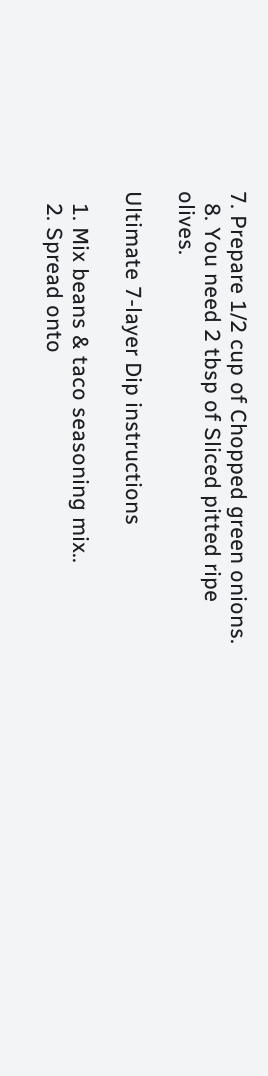7. Prepare 1/2 cup of Chopped green onions.
  8. You need 2 tbsp of Sliced pitted ripe olives.

Ultimate 7-layer Dip instructions

  1. Mix beans & taco seasoning mix..
  2. Spread onto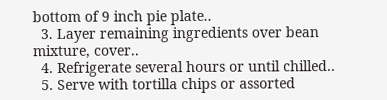bottom of 9 inch pie plate..
  3. Layer remaining ingredients over bean mixture, cover..
  4. Refrigerate several hours or until chilled..
  5. Serve with tortilla chips or assorted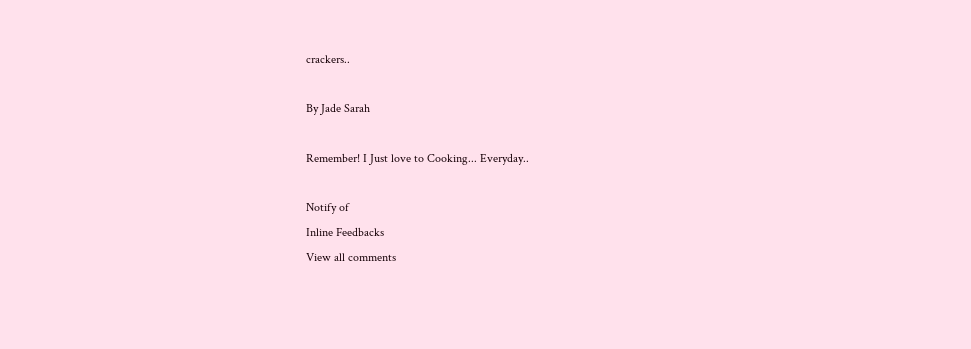crackers..

By Jade Sarah

Remember! I Just love to Cooking... Everyday..

Notify of
Inline Feedbacks
View all comments